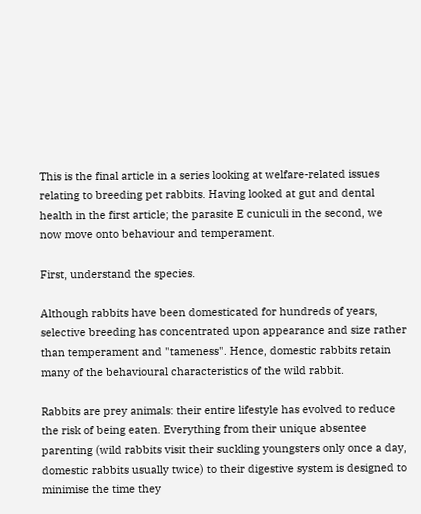This is the final article in a series looking at welfare-related issues relating to breeding pet rabbits. Having looked at gut and dental health in the first article; the parasite E cuniculi in the second, we now move onto behaviour and temperament.

First, understand the species.

Although rabbits have been domesticated for hundreds of years, selective breeding has concentrated upon appearance and size rather than temperament and "tameness". Hence, domestic rabbits retain many of the behavioural characteristics of the wild rabbit.

Rabbits are prey animals: their entire lifestyle has evolved to reduce the risk of being eaten. Everything from their unique absentee parenting (wild rabbits visit their suckling youngsters only once a day, domestic rabbits usually twice) to their digestive system is designed to minimise the time they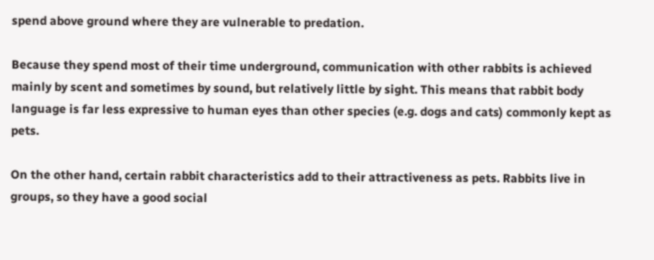spend above ground where they are vulnerable to predation.

Because they spend most of their time underground, communication with other rabbits is achieved mainly by scent and sometimes by sound, but relatively little by sight. This means that rabbit body language is far less expressive to human eyes than other species (e.g. dogs and cats) commonly kept as pets.

On the other hand, certain rabbit characteristics add to their attractiveness as pets. Rabbits live in groups, so they have a good social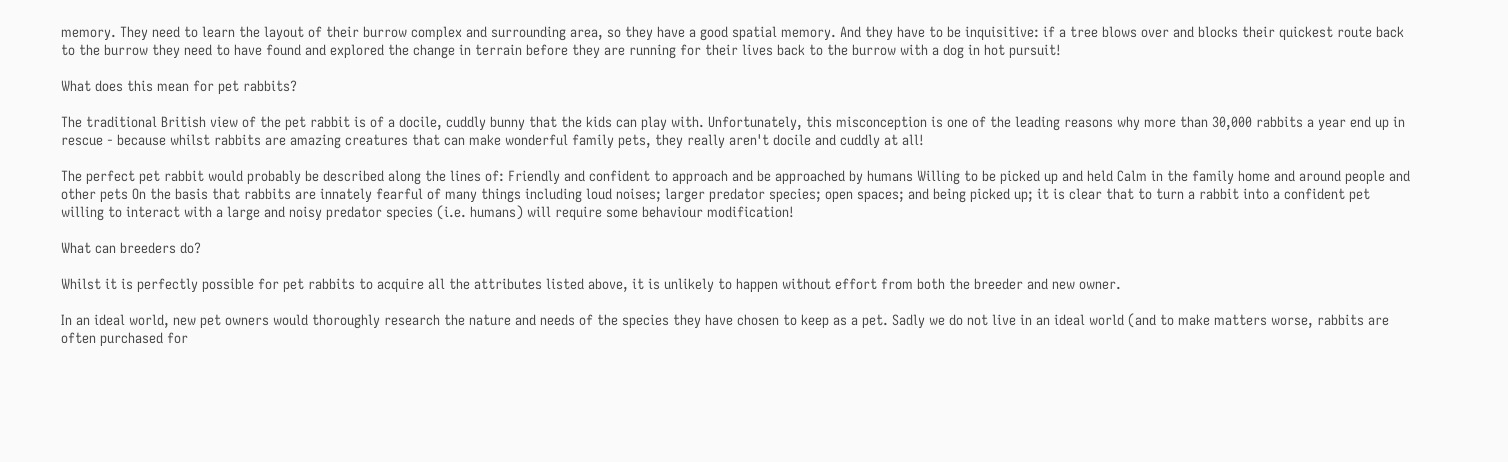memory. They need to learn the layout of their burrow complex and surrounding area, so they have a good spatial memory. And they have to be inquisitive: if a tree blows over and blocks their quickest route back to the burrow they need to have found and explored the change in terrain before they are running for their lives back to the burrow with a dog in hot pursuit!

What does this mean for pet rabbits?

The traditional British view of the pet rabbit is of a docile, cuddly bunny that the kids can play with. Unfortunately, this misconception is one of the leading reasons why more than 30,000 rabbits a year end up in rescue - because whilst rabbits are amazing creatures that can make wonderful family pets, they really aren't docile and cuddly at all!

The perfect pet rabbit would probably be described along the lines of: Friendly and confident to approach and be approached by humans Willing to be picked up and held Calm in the family home and around people and other pets On the basis that rabbits are innately fearful of many things including loud noises; larger predator species; open spaces; and being picked up; it is clear that to turn a rabbit into a confident pet willing to interact with a large and noisy predator species (i.e. humans) will require some behaviour modification!

What can breeders do?

Whilst it is perfectly possible for pet rabbits to acquire all the attributes listed above, it is unlikely to happen without effort from both the breeder and new owner.

In an ideal world, new pet owners would thoroughly research the nature and needs of the species they have chosen to keep as a pet. Sadly we do not live in an ideal world (and to make matters worse, rabbits are often purchased for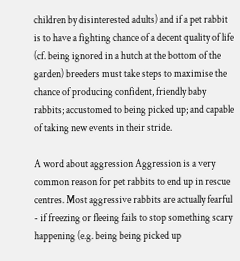children by disinterested adults) and if a pet rabbit is to have a fighting chance of a decent quality of life (cf. being ignored in a hutch at the bottom of the garden) breeders must take steps to maximise the chance of producing confident, friendly baby rabbits; accustomed to being picked up; and capable of taking new events in their stride.

A word about aggression Aggression is a very common reason for pet rabbits to end up in rescue centres. Most aggressive rabbits are actually fearful - if freezing or fleeing fails to stop something scary happening (e.g. being being picked up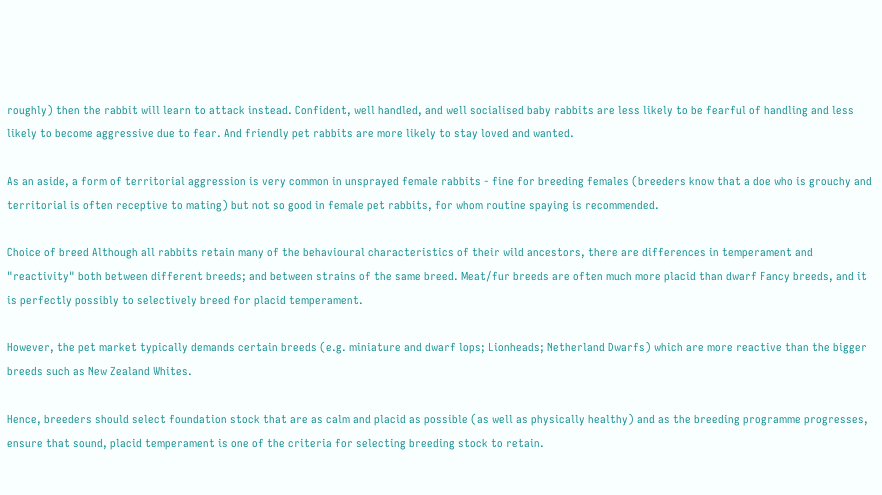roughly) then the rabbit will learn to attack instead. Confident, well handled, and well socialised baby rabbits are less likely to be fearful of handling and less likely to become aggressive due to fear. And friendly pet rabbits are more likely to stay loved and wanted.

As an aside, a form of territorial aggression is very common in unsprayed female rabbits - fine for breeding females (breeders know that a doe who is grouchy and territorial is often receptive to mating) but not so good in female pet rabbits, for whom routine spaying is recommended.

Choice of breed Although all rabbits retain many of the behavioural characteristics of their wild ancestors, there are differences in temperament and "reactivity" both between different breeds; and between strains of the same breed. Meat/fur breeds are often much more placid than dwarf Fancy breeds, and it is perfectly possibly to selectively breed for placid temperament.

However, the pet market typically demands certain breeds (e.g. miniature and dwarf lops; Lionheads; Netherland Dwarfs) which are more reactive than the bigger breeds such as New Zealand Whites.

Hence, breeders should select foundation stock that are as calm and placid as possible (as well as physically healthy) and as the breeding programme progresses, ensure that sound, placid temperament is one of the criteria for selecting breeding stock to retain.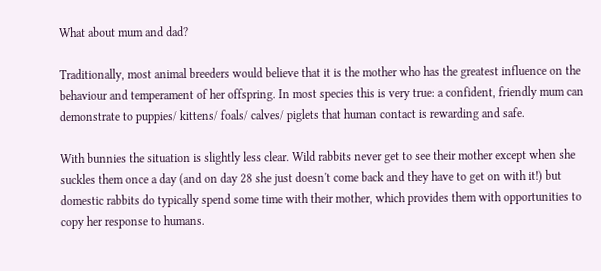What about mum and dad?

Traditionally, most animal breeders would believe that it is the mother who has the greatest influence on the behaviour and temperament of her offspring. In most species this is very true: a confident, friendly mum can demonstrate to puppies/ kittens/ foals/ calves/ piglets that human contact is rewarding and safe.

With bunnies the situation is slightly less clear. Wild rabbits never get to see their mother except when she suckles them once a day (and on day 28 she just doesn't come back and they have to get on with it!) but domestic rabbits do typically spend some time with their mother, which provides them with opportunities to copy her response to humans.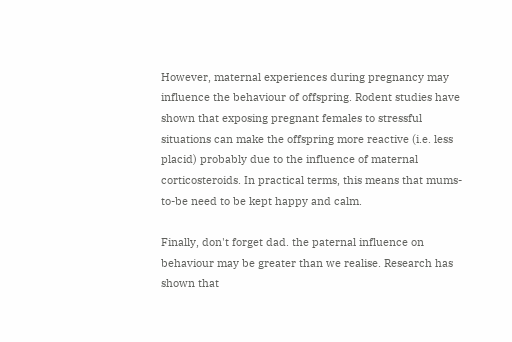However, maternal experiences during pregnancy may influence the behaviour of offspring. Rodent studies have shown that exposing pregnant females to stressful situations can make the offspring more reactive (i.e. less placid) probably due to the influence of maternal corticosteroids. In practical terms, this means that mums-to-be need to be kept happy and calm.

Finally, don't forget dad. the paternal influence on behaviour may be greater than we realise. Research has shown that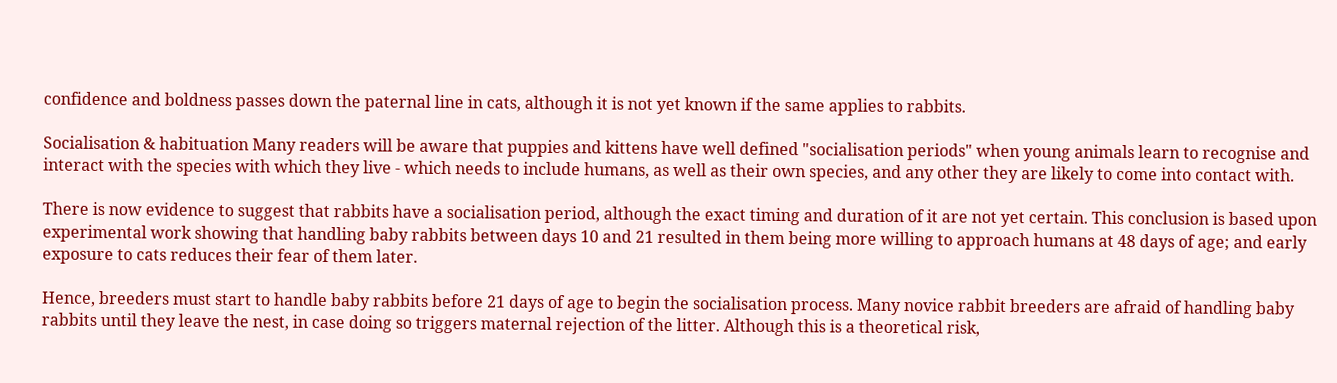confidence and boldness passes down the paternal line in cats, although it is not yet known if the same applies to rabbits.

Socialisation & habituation Many readers will be aware that puppies and kittens have well defined "socialisation periods" when young animals learn to recognise and interact with the species with which they live - which needs to include humans, as well as their own species, and any other they are likely to come into contact with.

There is now evidence to suggest that rabbits have a socialisation period, although the exact timing and duration of it are not yet certain. This conclusion is based upon experimental work showing that handling baby rabbits between days 10 and 21 resulted in them being more willing to approach humans at 48 days of age; and early exposure to cats reduces their fear of them later.

Hence, breeders must start to handle baby rabbits before 21 days of age to begin the socialisation process. Many novice rabbit breeders are afraid of handling baby rabbits until they leave the nest, in case doing so triggers maternal rejection of the litter. Although this is a theoretical risk,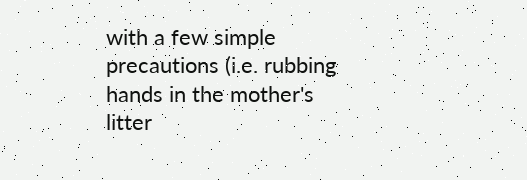with a few simple precautions (i.e. rubbing hands in the mother's litter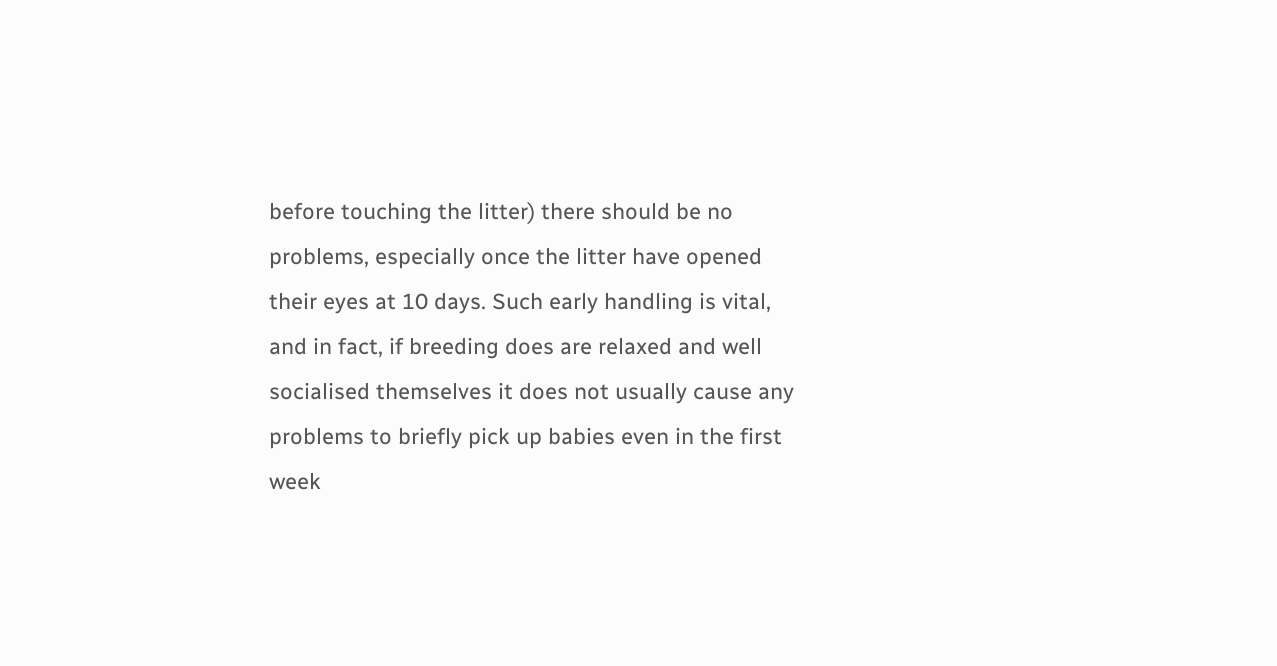before touching the litter) there should be no problems, especially once the litter have opened their eyes at 10 days. Such early handling is vital, and in fact, if breeding does are relaxed and well socialised themselves it does not usually cause any problems to briefly pick up babies even in the first week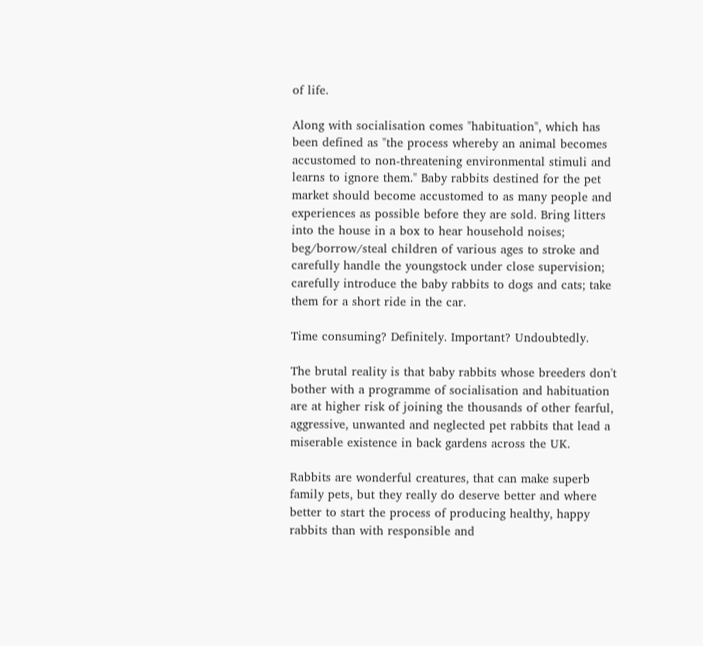of life.

Along with socialisation comes "habituation", which has been defined as "the process whereby an animal becomes accustomed to non-threatening environmental stimuli and learns to ignore them." Baby rabbits destined for the pet market should become accustomed to as many people and experiences as possible before they are sold. Bring litters into the house in a box to hear household noises; beg/borrow/steal children of various ages to stroke and carefully handle the youngstock under close supervision; carefully introduce the baby rabbits to dogs and cats; take them for a short ride in the car.

Time consuming? Definitely. Important? Undoubtedly.

The brutal reality is that baby rabbits whose breeders don't bother with a programme of socialisation and habituation are at higher risk of joining the thousands of other fearful, aggressive, unwanted and neglected pet rabbits that lead a miserable existence in back gardens across the UK.

Rabbits are wonderful creatures, that can make superb family pets, but they really do deserve better and where better to start the process of producing healthy, happy rabbits than with responsible and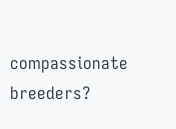compassionate breeders?